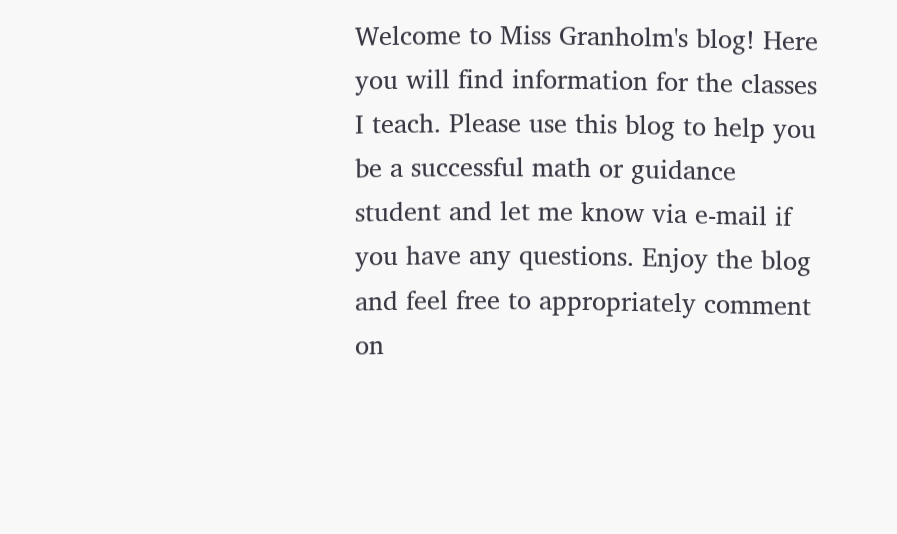Welcome to Miss Granholm's blog! Here you will find information for the classes I teach. Please use this blog to help you be a successful math or guidance student and let me know via e-mail if you have any questions. Enjoy the blog and feel free to appropriately comment on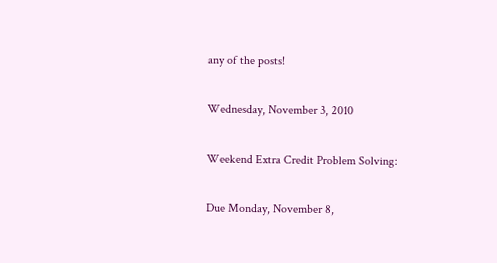any of the posts!

Wednesday, November 3, 2010

Weekend Extra Credit Problem Solving:

Due Monday, November 8,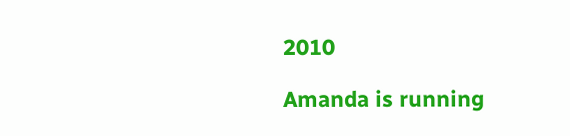2010

Amanda is running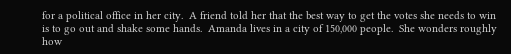for a political office in her city.  A friend told her that the best way to get the votes she needs to win is to go out and shake some hands.  Amanda lives in a city of 150,000 people.  She wonders roughly how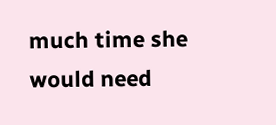much time she would need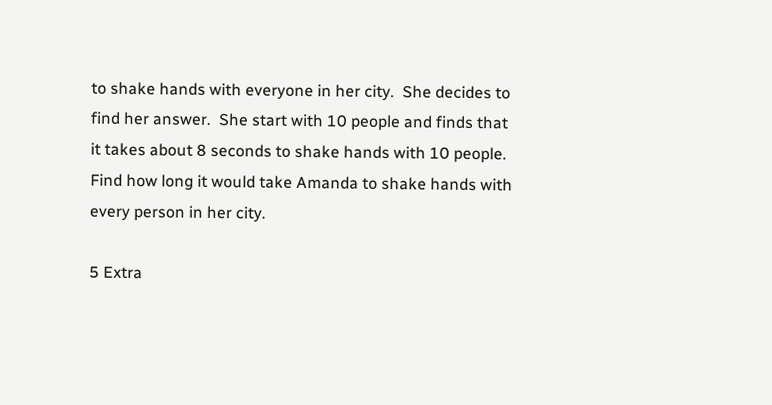to shake hands with everyone in her city.  She decides to find her answer.  She start with 10 people and finds that it takes about 8 seconds to shake hands with 10 people.  Find how long it would take Amanda to shake hands with every person in her city.

5 Extra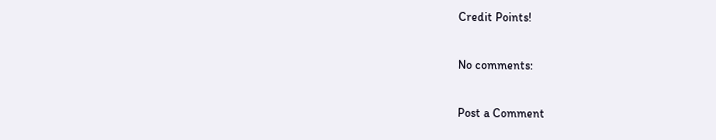Credit Points!

No comments:

Post a Comment